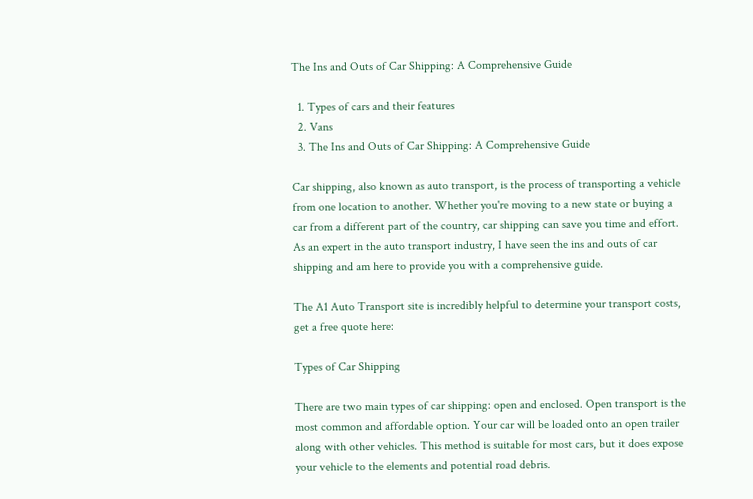The Ins and Outs of Car Shipping: A Comprehensive Guide

  1. Types of cars and their features
  2. Vans
  3. The Ins and Outs of Car Shipping: A Comprehensive Guide

Car shipping, also known as auto transport, is the process of transporting a vehicle from one location to another. Whether you're moving to a new state or buying a car from a different part of the country, car shipping can save you time and effort. As an expert in the auto transport industry, I have seen the ins and outs of car shipping and am here to provide you with a comprehensive guide.

The A1 Auto Transport site is incredibly helpful to determine your transport costs, get a free quote here:

Types of Car Shipping

There are two main types of car shipping: open and enclosed. Open transport is the most common and affordable option. Your car will be loaded onto an open trailer along with other vehicles. This method is suitable for most cars, but it does expose your vehicle to the elements and potential road debris.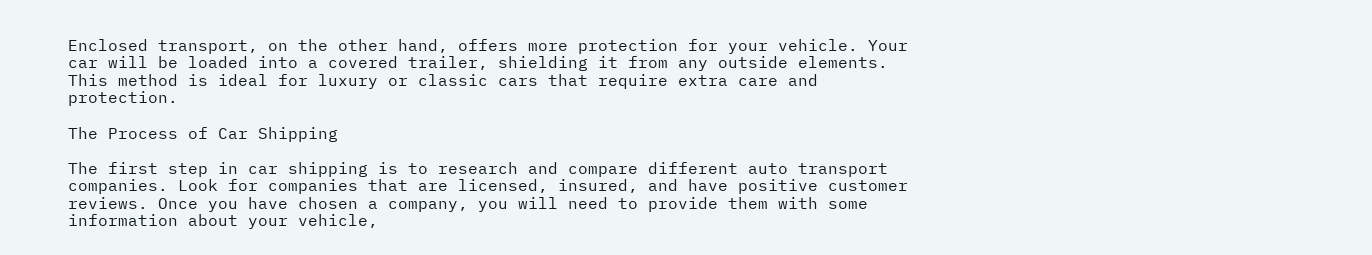Enclosed transport, on the other hand, offers more protection for your vehicle. Your car will be loaded into a covered trailer, shielding it from any outside elements. This method is ideal for luxury or classic cars that require extra care and protection.

The Process of Car Shipping

The first step in car shipping is to research and compare different auto transport companies. Look for companies that are licensed, insured, and have positive customer reviews. Once you have chosen a company, you will need to provide them with some information about your vehicle,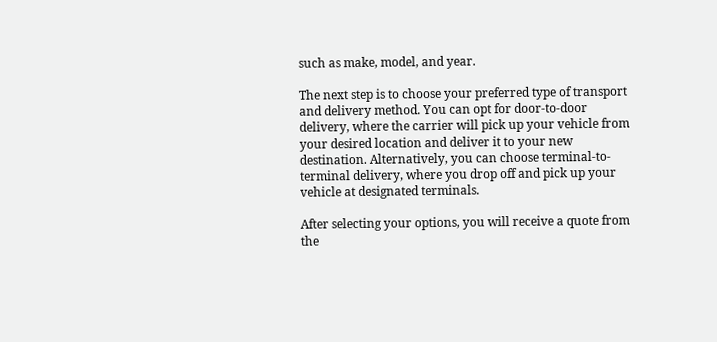such as make, model, and year.

The next step is to choose your preferred type of transport and delivery method. You can opt for door-to-door delivery, where the carrier will pick up your vehicle from your desired location and deliver it to your new destination. Alternatively, you can choose terminal-to-terminal delivery, where you drop off and pick up your vehicle at designated terminals.

After selecting your options, you will receive a quote from the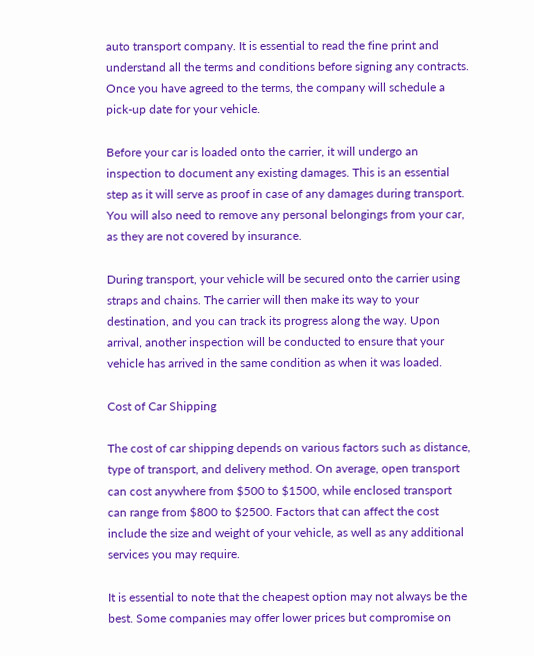auto transport company. It is essential to read the fine print and understand all the terms and conditions before signing any contracts. Once you have agreed to the terms, the company will schedule a pick-up date for your vehicle.

Before your car is loaded onto the carrier, it will undergo an inspection to document any existing damages. This is an essential step as it will serve as proof in case of any damages during transport. You will also need to remove any personal belongings from your car, as they are not covered by insurance.

During transport, your vehicle will be secured onto the carrier using straps and chains. The carrier will then make its way to your destination, and you can track its progress along the way. Upon arrival, another inspection will be conducted to ensure that your vehicle has arrived in the same condition as when it was loaded.

Cost of Car Shipping

The cost of car shipping depends on various factors such as distance, type of transport, and delivery method. On average, open transport can cost anywhere from $500 to $1500, while enclosed transport can range from $800 to $2500. Factors that can affect the cost include the size and weight of your vehicle, as well as any additional services you may require.

It is essential to note that the cheapest option may not always be the best. Some companies may offer lower prices but compromise on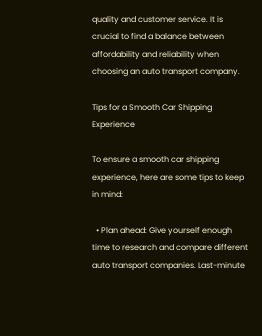quality and customer service. It is crucial to find a balance between affordability and reliability when choosing an auto transport company.

Tips for a Smooth Car Shipping Experience

To ensure a smooth car shipping experience, here are some tips to keep in mind:

  • Plan ahead: Give yourself enough time to research and compare different auto transport companies. Last-minute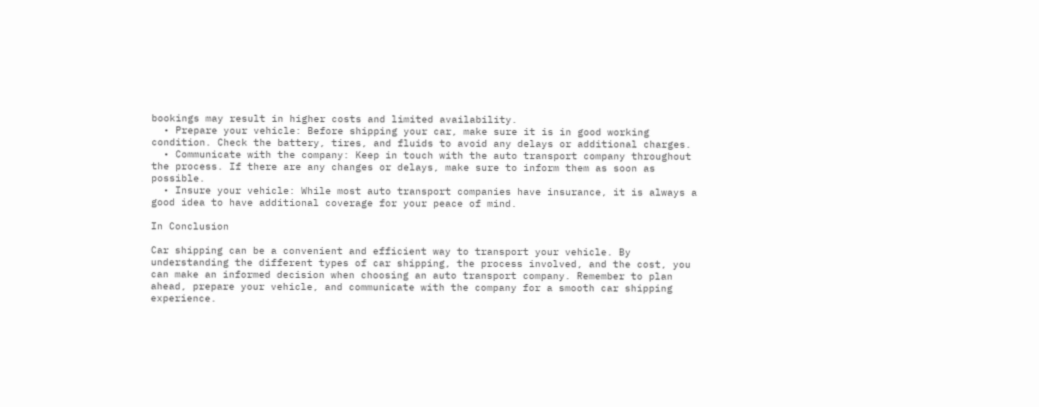bookings may result in higher costs and limited availability.
  • Prepare your vehicle: Before shipping your car, make sure it is in good working condition. Check the battery, tires, and fluids to avoid any delays or additional charges.
  • Communicate with the company: Keep in touch with the auto transport company throughout the process. If there are any changes or delays, make sure to inform them as soon as possible.
  • Insure your vehicle: While most auto transport companies have insurance, it is always a good idea to have additional coverage for your peace of mind.

In Conclusion

Car shipping can be a convenient and efficient way to transport your vehicle. By understanding the different types of car shipping, the process involved, and the cost, you can make an informed decision when choosing an auto transport company. Remember to plan ahead, prepare your vehicle, and communicate with the company for a smooth car shipping experience.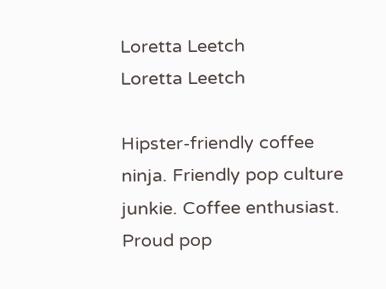Loretta Leetch
Loretta Leetch

Hipster-friendly coffee ninja. Friendly pop culture junkie. Coffee enthusiast. Proud pop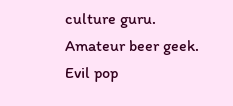culture guru. Amateur beer geek. Evil pop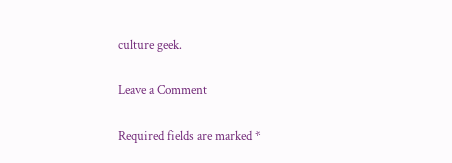culture geek.

Leave a Comment

Required fields are marked *